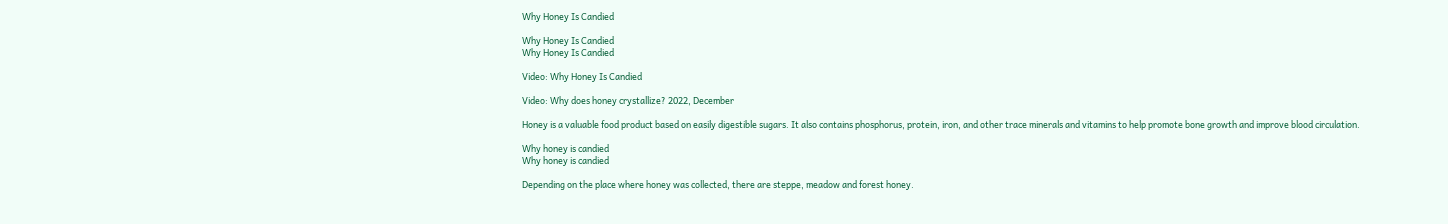Why Honey Is Candied

Why Honey Is Candied
Why Honey Is Candied

Video: Why Honey Is Candied

Video: Why does honey crystallize? 2022, December

Honey is a valuable food product based on easily digestible sugars. It also contains phosphorus, protein, iron, and other trace minerals and vitamins to help promote bone growth and improve blood circulation.

Why honey is candied
Why honey is candied

Depending on the place where honey was collected, there are steppe, meadow and forest honey.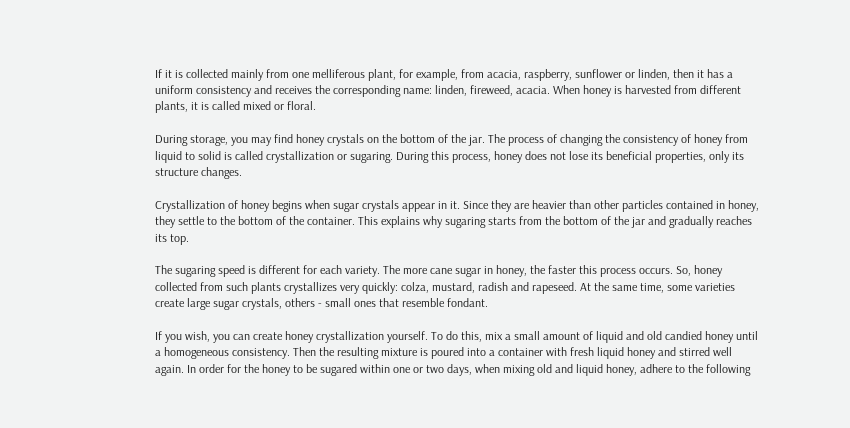If it is collected mainly from one melliferous plant, for example, from acacia, raspberry, sunflower or linden, then it has a uniform consistency and receives the corresponding name: linden, fireweed, acacia. When honey is harvested from different plants, it is called mixed or floral.

During storage, you may find honey crystals on the bottom of the jar. The process of changing the consistency of honey from liquid to solid is called crystallization or sugaring. During this process, honey does not lose its beneficial properties, only its structure changes.

Crystallization of honey begins when sugar crystals appear in it. Since they are heavier than other particles contained in honey, they settle to the bottom of the container. This explains why sugaring starts from the bottom of the jar and gradually reaches its top.

The sugaring speed is different for each variety. The more cane sugar in honey, the faster this process occurs. So, honey collected from such plants crystallizes very quickly: colza, mustard, radish and rapeseed. At the same time, some varieties create large sugar crystals, others - small ones that resemble fondant.

If you wish, you can create honey crystallization yourself. To do this, mix a small amount of liquid and old candied honey until a homogeneous consistency. Then the resulting mixture is poured into a container with fresh liquid honey and stirred well again. In order for the honey to be sugared within one or two days, when mixing old and liquid honey, adhere to the following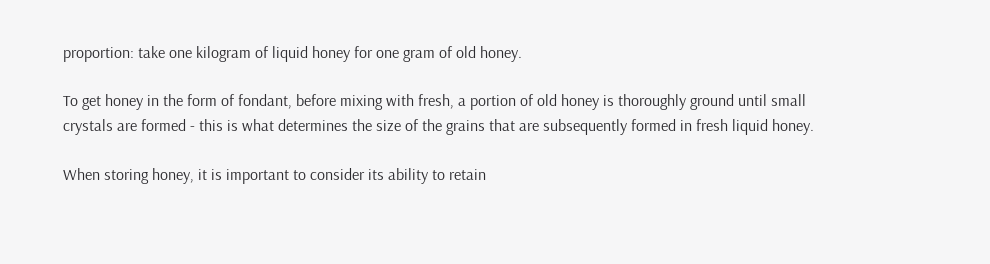proportion: take one kilogram of liquid honey for one gram of old honey.

To get honey in the form of fondant, before mixing with fresh, a portion of old honey is thoroughly ground until small crystals are formed - this is what determines the size of the grains that are subsequently formed in fresh liquid honey.

When storing honey, it is important to consider its ability to retain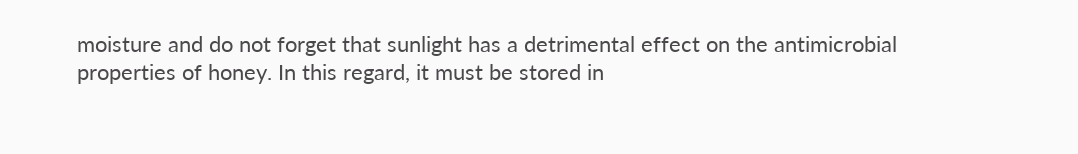moisture and do not forget that sunlight has a detrimental effect on the antimicrobial properties of honey. In this regard, it must be stored in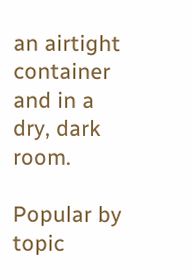an airtight container and in a dry, dark room.

Popular by topic